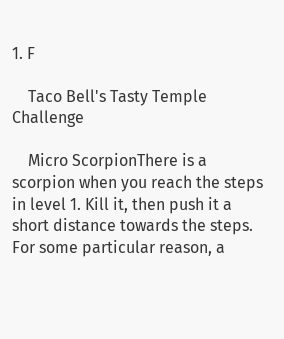1. F

    Taco Bell's Tasty Temple Challenge

    Micro ScorpionThere is a scorpion when you reach the steps in level 1. Kill it, then push it a short distance towards the steps. For some particular reason, a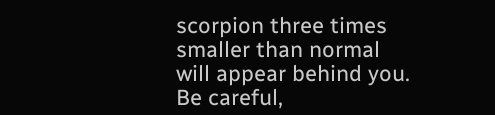scorpion three times smaller than normal will appear behind you. Be careful,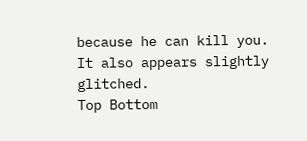because he can kill you. It also appears slightly glitched.
Top Bottom